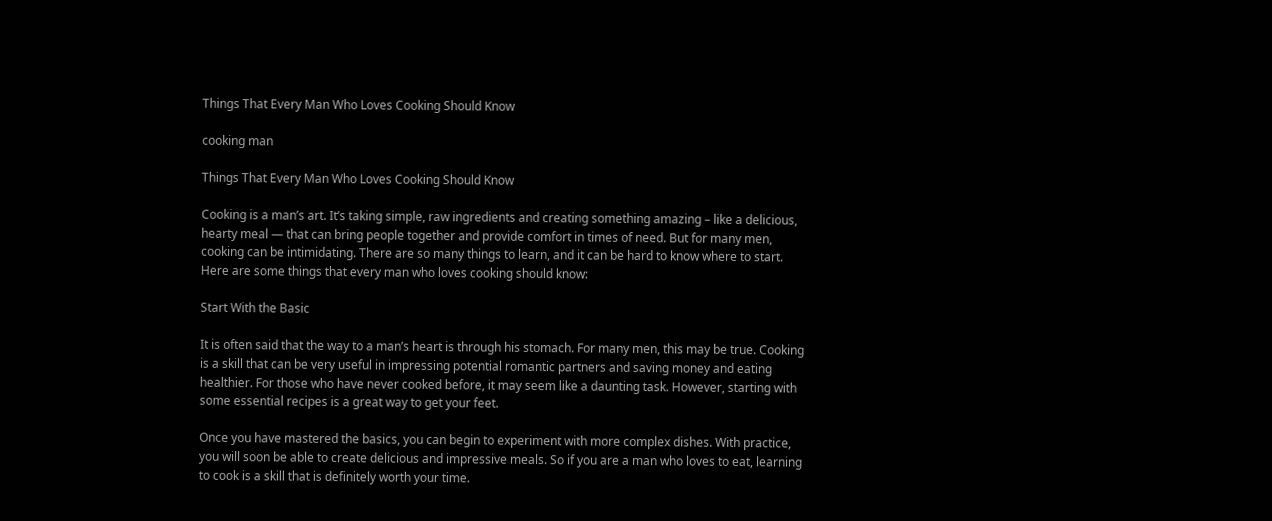Things That Every Man Who Loves Cooking Should Know

cooking man

Things That Every Man Who Loves Cooking Should Know

Cooking is a man’s art. It’s taking simple, raw ingredients and creating something amazing – like a delicious, hearty meal — that can bring people together and provide comfort in times of need. But for many men, cooking can be intimidating. There are so many things to learn, and it can be hard to know where to start. Here are some things that every man who loves cooking should know:

Start With the Basic

It is often said that the way to a man’s heart is through his stomach. For many men, this may be true. Cooking is a skill that can be very useful in impressing potential romantic partners and saving money and eating healthier. For those who have never cooked before, it may seem like a daunting task. However, starting with some essential recipes is a great way to get your feet.

Once you have mastered the basics, you can begin to experiment with more complex dishes. With practice, you will soon be able to create delicious and impressive meals. So if you are a man who loves to eat, learning to cook is a skill that is definitely worth your time.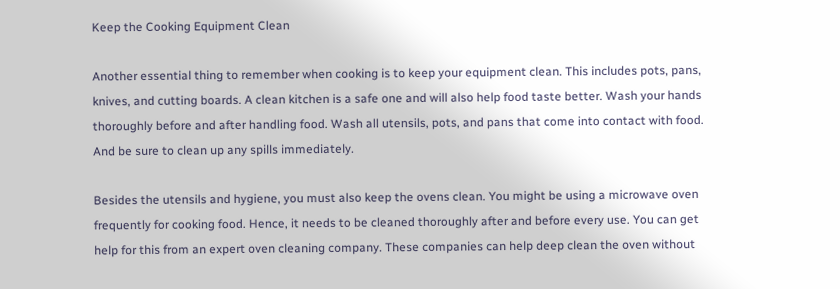Keep the Cooking Equipment Clean

Another essential thing to remember when cooking is to keep your equipment clean. This includes pots, pans, knives, and cutting boards. A clean kitchen is a safe one and will also help food taste better. Wash your hands thoroughly before and after handling food. Wash all utensils, pots, and pans that come into contact with food. And be sure to clean up any spills immediately.

Besides the utensils and hygiene, you must also keep the ovens clean. You might be using a microwave oven frequently for cooking food. Hence, it needs to be cleaned thoroughly after and before every use. You can get help for this from an expert oven cleaning company. These companies can help deep clean the oven without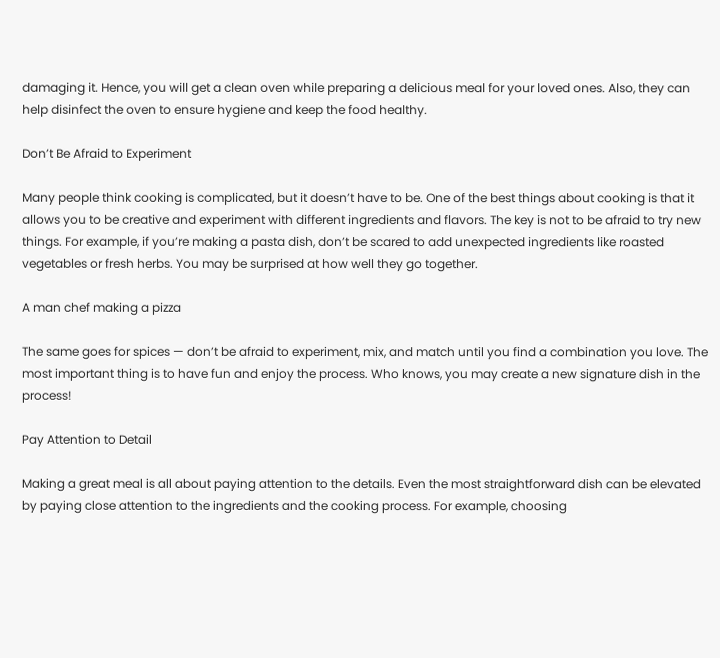damaging it. Hence, you will get a clean oven while preparing a delicious meal for your loved ones. Also, they can help disinfect the oven to ensure hygiene and keep the food healthy.

Don’t Be Afraid to Experiment

Many people think cooking is complicated, but it doesn’t have to be. One of the best things about cooking is that it allows you to be creative and experiment with different ingredients and flavors. The key is not to be afraid to try new things. For example, if you’re making a pasta dish, don’t be scared to add unexpected ingredients like roasted vegetables or fresh herbs. You may be surprised at how well they go together.

A man chef making a pizza

The same goes for spices — don’t be afraid to experiment, mix, and match until you find a combination you love. The most important thing is to have fun and enjoy the process. Who knows, you may create a new signature dish in the process!

Pay Attention to Detail

Making a great meal is all about paying attention to the details. Even the most straightforward dish can be elevated by paying close attention to the ingredients and the cooking process. For example, choosing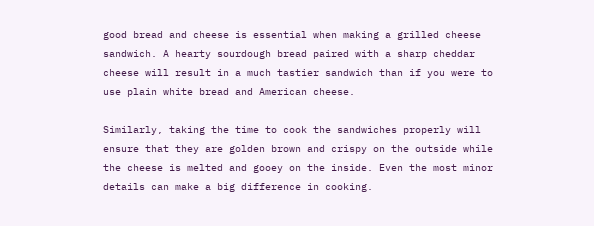good bread and cheese is essential when making a grilled cheese sandwich. A hearty sourdough bread paired with a sharp cheddar cheese will result in a much tastier sandwich than if you were to use plain white bread and American cheese.

Similarly, taking the time to cook the sandwiches properly will ensure that they are golden brown and crispy on the outside while the cheese is melted and gooey on the inside. Even the most minor details can make a big difference in cooking.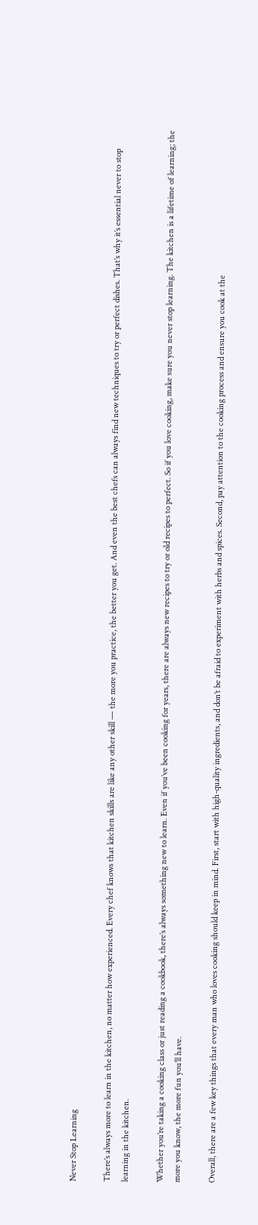Never Stop Learning

There’s always more to learn in the kitchen, no matter how experienced. Every chef knows that kitchen skills are like any other skill — the more you practice, the better you get. And even the best chefs can always find new techniques to try or perfect dishes. That’s why it’s essential never to stop learning in the kitchen.

Whether you’re taking a cooking class or just reading a cookbook, there’s always something new to learn. Even if you’ve been cooking for years, there are always new recipes to try or old recipes to perfect. So if you love cooking, make sure you never stop learning. The kitchen is a lifetime of learning; the more you know, the more fun you’ll have.

Overall, there are a few key things that every man who loves cooking should keep in mind. First, start with high-quality ingredients, and don’t be afraid to experiment with herbs and spices. Second, pay attention to the cooking process and ensure you cook at the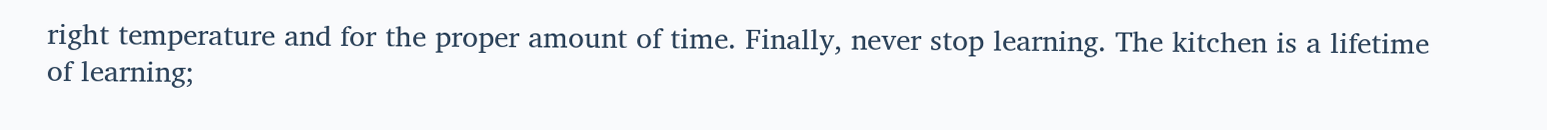right temperature and for the proper amount of time. Finally, never stop learning. The kitchen is a lifetime of learning;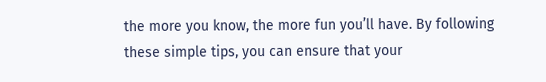the more you know, the more fun you’ll have. By following these simple tips, you can ensure that your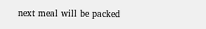next meal will be packed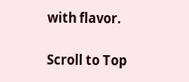with flavor.

Scroll to Top